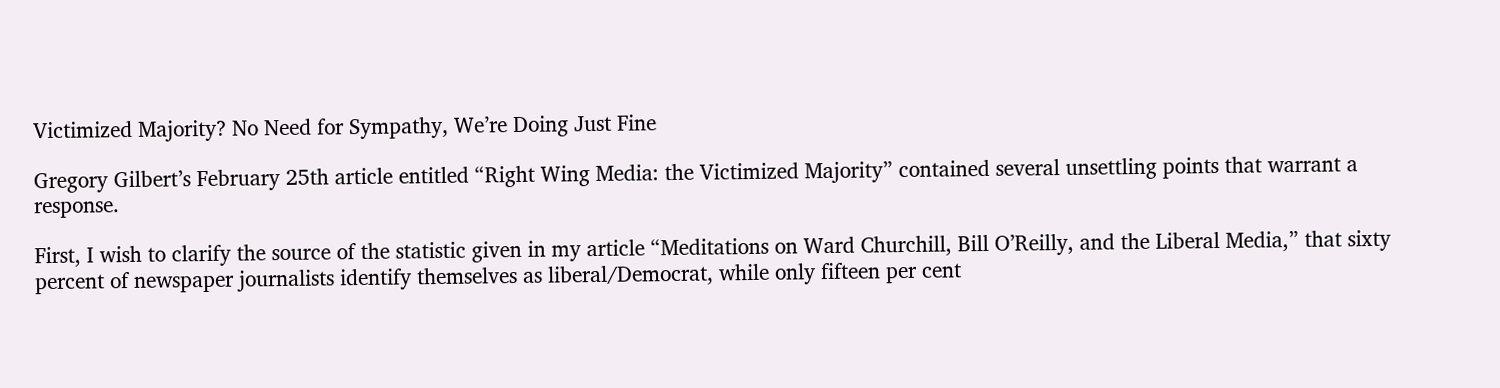Victimized Majority? No Need for Sympathy, We’re Doing Just Fine

Gregory Gilbert’s February 25th article entitled “Right Wing Media: the Victimized Majority” contained several unsettling points that warrant a response.

First, I wish to clarify the source of the statistic given in my article “Meditations on Ward Churchill, Bill O’Reilly, and the Liberal Media,” that sixty percent of newspaper journalists identify themselves as liberal/Democrat, while only fifteen per cent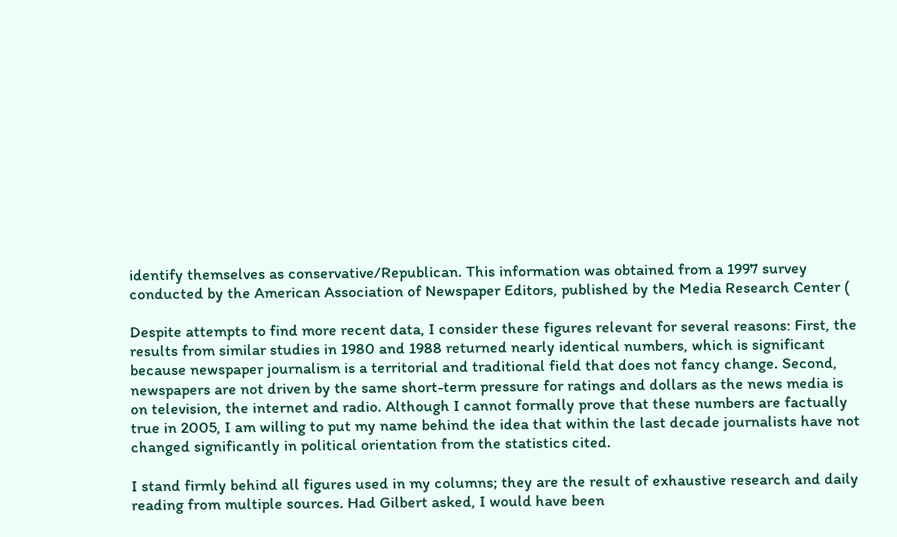identify themselves as conservative/Republican. This information was obtained from a 1997 survey conducted by the American Association of Newspaper Editors, published by the Media Research Center (

Despite attempts to find more recent data, I consider these figures relevant for several reasons: First, the results from similar studies in 1980 and 1988 returned nearly identical numbers, which is significant because newspaper journalism is a territorial and traditional field that does not fancy change. Second, newspapers are not driven by the same short-term pressure for ratings and dollars as the news media is on television, the internet and radio. Although I cannot formally prove that these numbers are factually true in 2005, I am willing to put my name behind the idea that within the last decade journalists have not changed significantly in political orientation from the statistics cited.

I stand firmly behind all figures used in my columns; they are the result of exhaustive research and daily reading from multiple sources. Had Gilbert asked, I would have been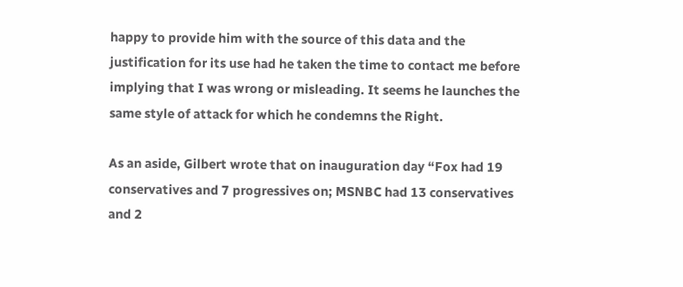happy to provide him with the source of this data and the justification for its use had he taken the time to contact me before implying that I was wrong or misleading. It seems he launches the same style of attack for which he condemns the Right.

As an aside, Gilbert wrote that on inauguration day “Fox had 19 conservatives and 7 progressives on; MSNBC had 13 conservatives and 2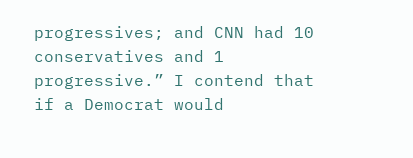progressives; and CNN had 10 conservatives and 1 progressive.” I contend that if a Democrat would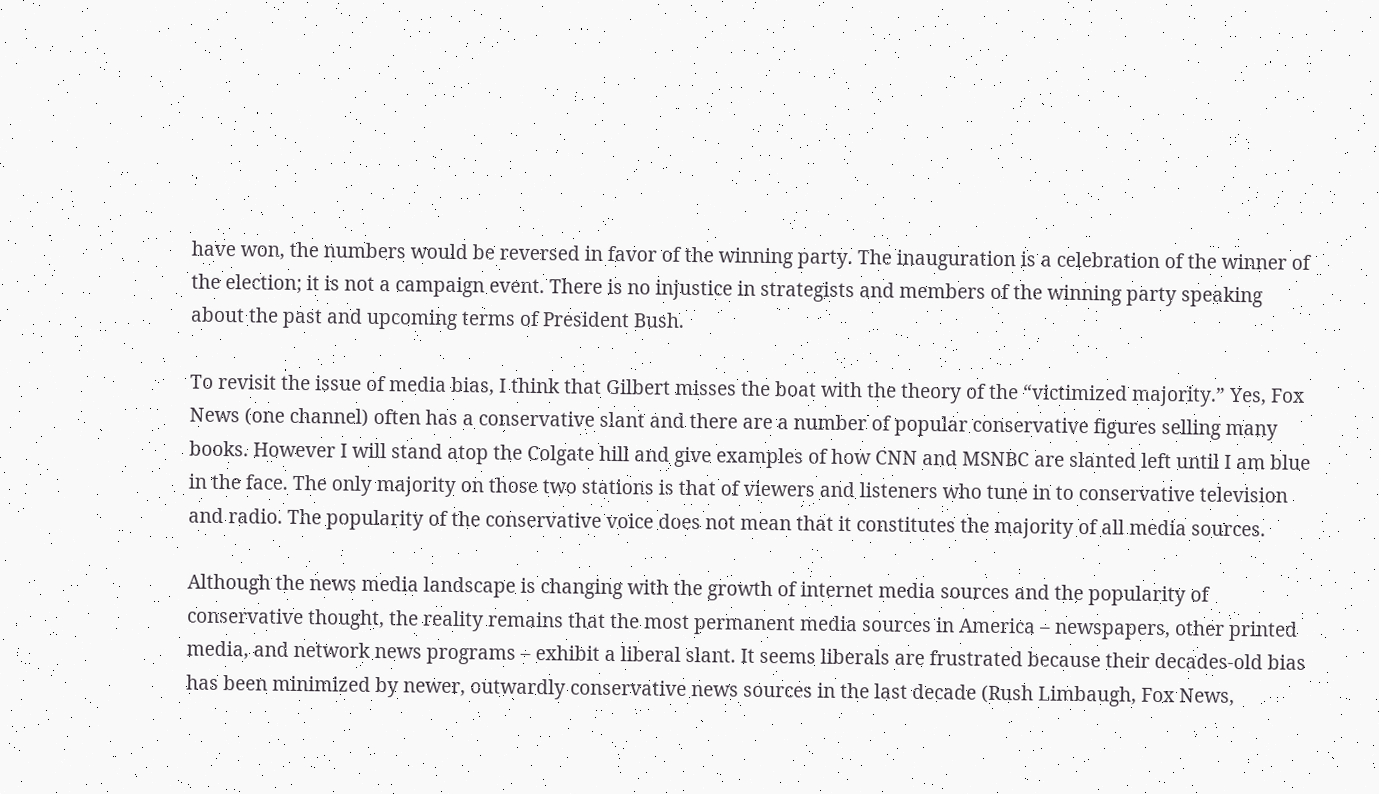have won, the numbers would be reversed in favor of the winning party. The inauguration is a celebration of the winner of the election; it is not a campaign event. There is no injustice in strategists and members of the winning party speaking about the past and upcoming terms of President Bush.

To revisit the issue of media bias, I think that Gilbert misses the boat with the theory of the “victimized majority.” Yes, Fox News (one channel) often has a conservative slant and there are a number of popular conservative figures selling many books. However I will stand atop the Colgate hill and give examples of how CNN and MSNBC are slanted left until I am blue in the face. The only majority on those two stations is that of viewers and listeners who tune in to conservative television and radio. The popularity of the conservative voice does not mean that it constitutes the majority of all media sources.

Although the news media landscape is changing with the growth of internet media sources and the popularity of conservative thought, the reality remains that the most permanent media sources in America – newspapers, other printed media, and network news programs – exhibit a liberal slant. It seems liberals are frustrated because their decades-old bias has been minimized by newer, outwardly conservative news sources in the last decade (Rush Limbaugh, Fox News,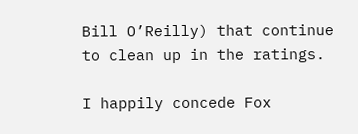Bill O’Reilly) that continue to clean up in the ratings.

I happily concede Fox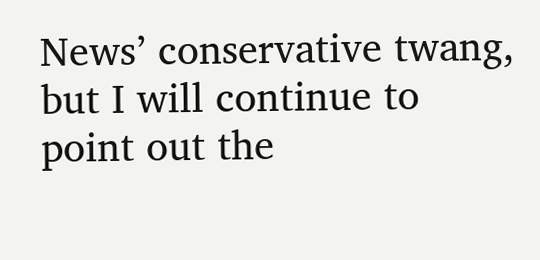News’ conservative twang, but I will continue to point out the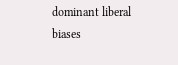dominant liberal biases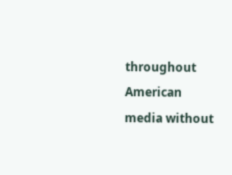throughout American media without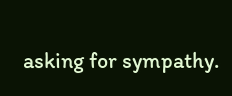asking for sympathy.